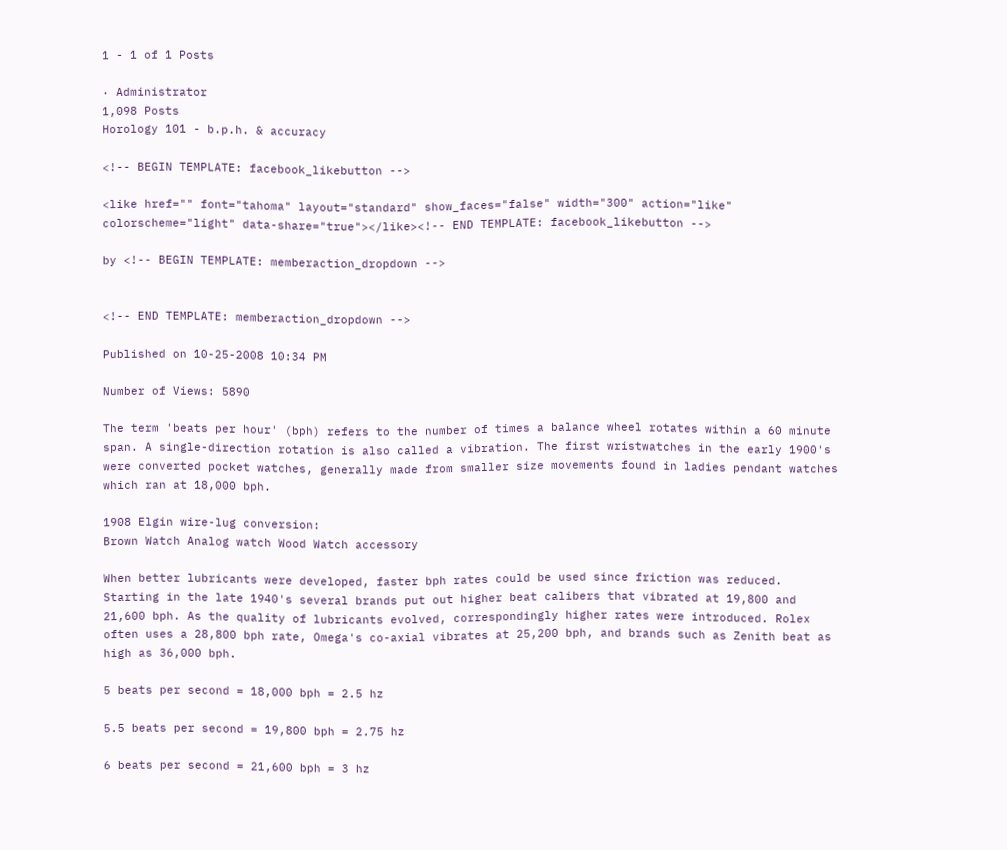1 - 1 of 1 Posts

· Administrator
1,098 Posts
Horology 101 - b.p.h. & accuracy

<!-- BEGIN TEMPLATE: facebook_likebutton -->

<like href="" font="tahoma" layout="standard" show_faces="false" width="300" action="like" colorscheme="light" data-share="true"></like><!-- END TEMPLATE: facebook_likebutton -->

by <!-- BEGIN TEMPLATE: memberaction_dropdown -->


<!-- END TEMPLATE: memberaction_dropdown -->

Published on 10-25-2008 10:34 PM

Number of Views: 5890

The term 'beats per hour' (bph) refers to the number of times a balance wheel rotates within a 60 minute span. A single-direction rotation is also called a vibration. The first wristwatches in the early 1900's were converted pocket watches, generally made from smaller size movements found in ladies pendant watches which ran at 18,000 bph.

1908 Elgin wire-lug conversion:
Brown Watch Analog watch Wood Watch accessory

When better lubricants were developed, faster bph rates could be used since friction was reduced. Starting in the late 1940's several brands put out higher beat calibers that vibrated at 19,800 and 21,600 bph. As the quality of lubricants evolved, correspondingly higher rates were introduced. Rolex often uses a 28,800 bph rate, Omega's co-axial vibrates at 25,200 bph, and brands such as Zenith beat as high as 36,000 bph.

5 beats per second = 18,000 bph = 2.5 hz

5.5 beats per second = 19,800 bph = 2.75 hz

6 beats per second = 21,600 bph = 3 hz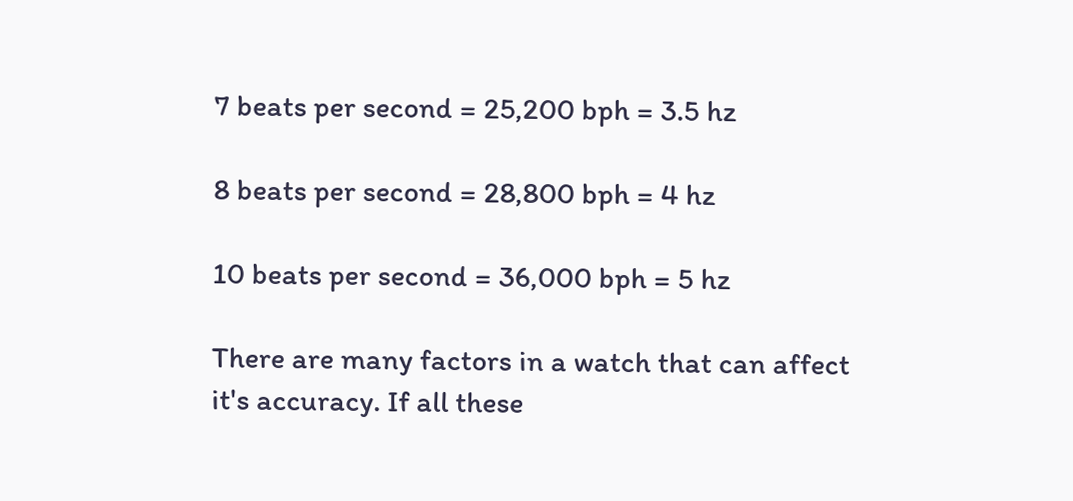7 beats per second = 25,200 bph = 3.5 hz

8 beats per second = 28,800 bph = 4 hz

10 beats per second = 36,000 bph = 5 hz

There are many factors in a watch that can affect it's accuracy. If all these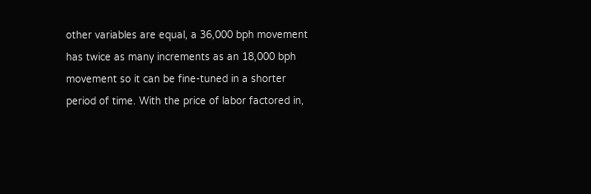other variables are equal, a 36,000 bph movement has twice as many increments as an 18,000 bph movement so it can be fine-tuned in a shorter period of time. With the price of labor factored in,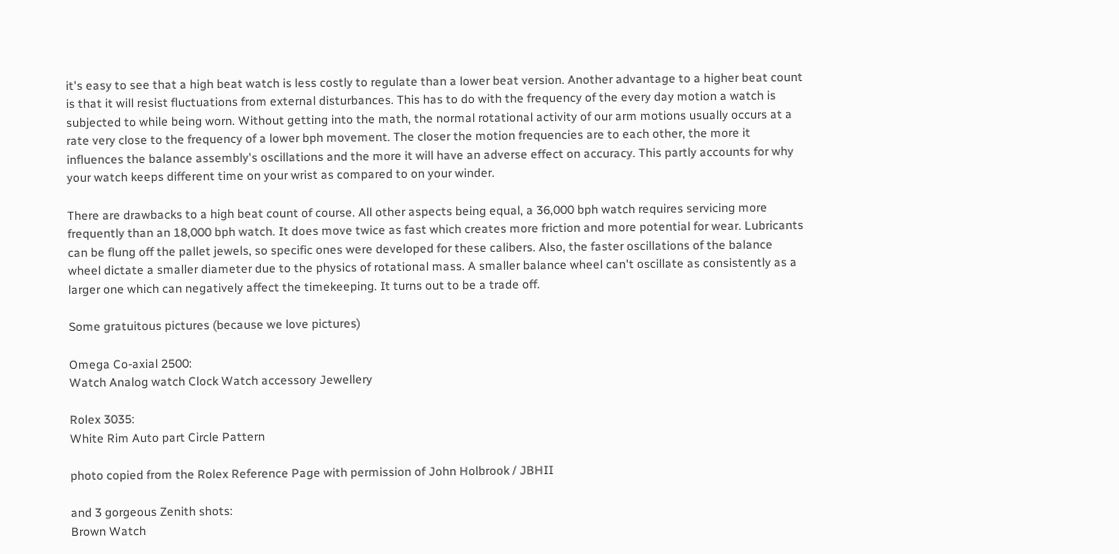it's easy to see that a high beat watch is less costly to regulate than a lower beat version. Another advantage to a higher beat count is that it will resist fluctuations from external disturbances. This has to do with the frequency of the every day motion a watch is subjected to while being worn. Without getting into the math, the normal rotational activity of our arm motions usually occurs at a rate very close to the frequency of a lower bph movement. The closer the motion frequencies are to each other, the more it influences the balance assembly's oscillations and the more it will have an adverse effect on accuracy. This partly accounts for why your watch keeps different time on your wrist as compared to on your winder.

There are drawbacks to a high beat count of course. All other aspects being equal, a 36,000 bph watch requires servicing more frequently than an 18,000 bph watch. It does move twice as fast which creates more friction and more potential for wear. Lubricants can be flung off the pallet jewels, so specific ones were developed for these calibers. Also, the faster oscillations of the balance wheel dictate a smaller diameter due to the physics of rotational mass. A smaller balance wheel can't oscillate as consistently as a larger one which can negatively affect the timekeeping. It turns out to be a trade off.

Some gratuitous pictures (because we love pictures)

Omega Co-axial 2500:
Watch Analog watch Clock Watch accessory Jewellery

Rolex 3035:
White Rim Auto part Circle Pattern

photo copied from the Rolex Reference Page with permission of John Holbrook / JBHII

and 3 gorgeous Zenith shots:
Brown Watch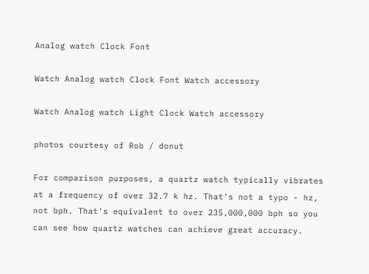Analog watch Clock Font

Watch Analog watch Clock Font Watch accessory

Watch Analog watch Light Clock Watch accessory

photos courtesy of Rob / donut

For comparison purposes, a quartz watch typically vibrates at a frequency of over 32.7 k hz. That's not a typo - hz, not bph. That's equivalent to over 235,000,000 bph so you can see how quartz watches can achieve great accuracy.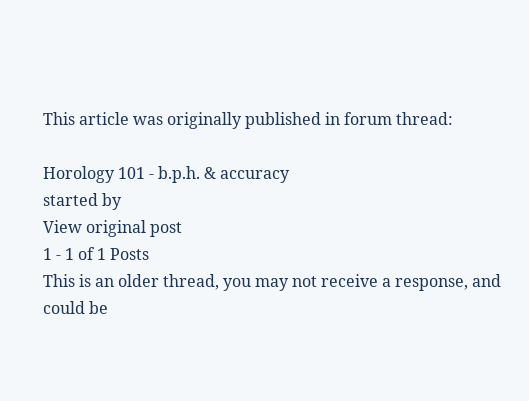This article was originally published in forum thread:

Horology 101 - b.p.h. & accuracy
started by
View original post
1 - 1 of 1 Posts
This is an older thread, you may not receive a response, and could be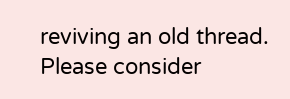reviving an old thread. Please consider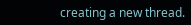creating a new thread.